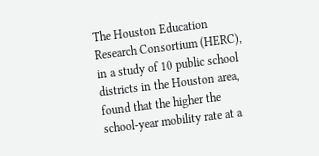The Houston Education Research Consortium (HERC), in a study of 10 public school districts in the Houston area, found that the higher the school-year mobility rate at a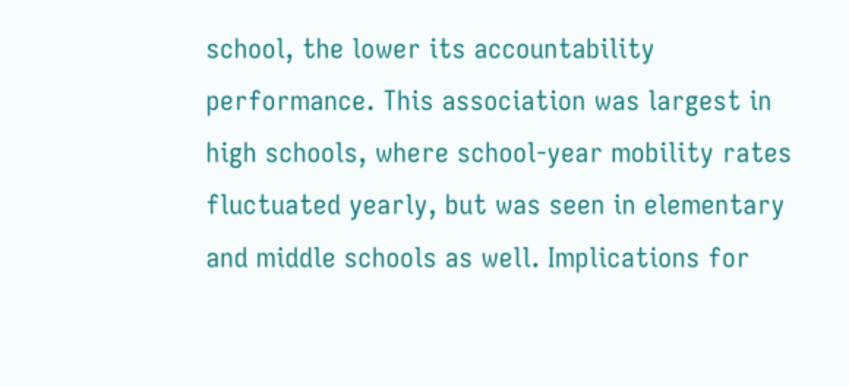school, the lower its accountability performance. This association was largest in high schools, where school-year mobility rates fluctuated yearly, but was seen in elementary and middle schools as well. Implications for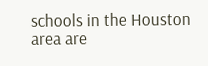schools in the Houston area are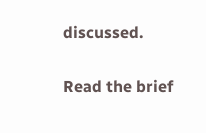discussed.

Read the brief